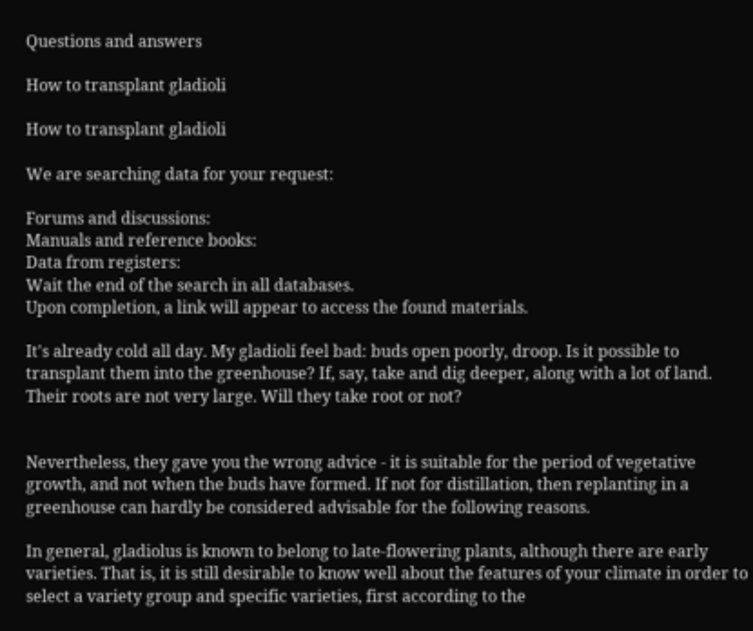Questions and answers

How to transplant gladioli

How to transplant gladioli

We are searching data for your request:

Forums and discussions:
Manuals and reference books:
Data from registers:
Wait the end of the search in all databases.
Upon completion, a link will appear to access the found materials.

It's already cold all day. My gladioli feel bad: buds open poorly, droop. Is it possible to transplant them into the greenhouse? If, say, take and dig deeper, along with a lot of land. Their roots are not very large. Will they take root or not?


Nevertheless, they gave you the wrong advice - it is suitable for the period of vegetative growth, and not when the buds have formed. If not for distillation, then replanting in a greenhouse can hardly be considered advisable for the following reasons.

In general, gladiolus is known to belong to late-flowering plants, although there are early varieties. That is, it is still desirable to know well about the features of your climate in order to select a variety group and specific varieties, first according to the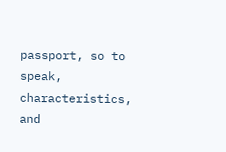passport, so to speak, characteristics, and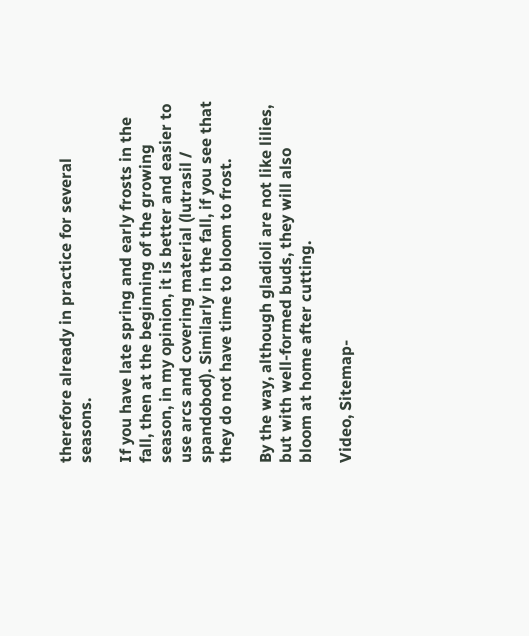therefore already in practice for several seasons.

If you have late spring and early frosts in the fall, then at the beginning of the growing season, in my opinion, it is better and easier to use arcs and covering material (lutrasil / spandobod). Similarly in the fall, if you see that they do not have time to bloom to frost.

By the way, although gladioli are not like lilies, but with well-formed buds, they will also bloom at home after cutting.

Video, Sitemap-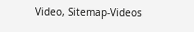Video, Sitemap-Videos